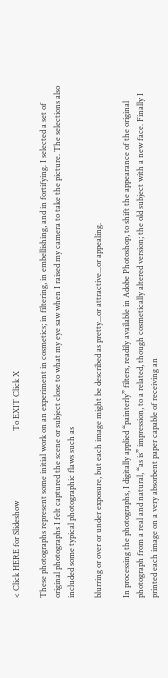< Click HERE for Slideshow                                   To EXIT Click X

These photographs represent some initial work on an experiment in cosmetics; in filtering, in embellishing, and in fortifying. I selected a set of original photographs I felt captured the scene or subject close to what my eye saw when I raised my camera to take the picture. The selections also included some typical photographic flaws such as

blurring or over or under exposure, but each image might be described as pretty...or attractive...or appealing.

In processing the photographs, I digitally applied “painterly” filters, readily available in Adobe Photoshop, to shift the appearance of the original photograph from a real and natural, “as is” impression, to a related, though cosmetically altered version; the old subject with a new face. Finally I printed each image on a very absorbent paper capable of receiving an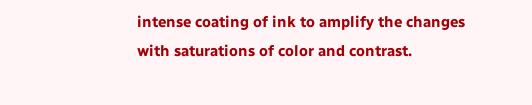intense coating of ink to amplify the changes with saturations of color and contrast.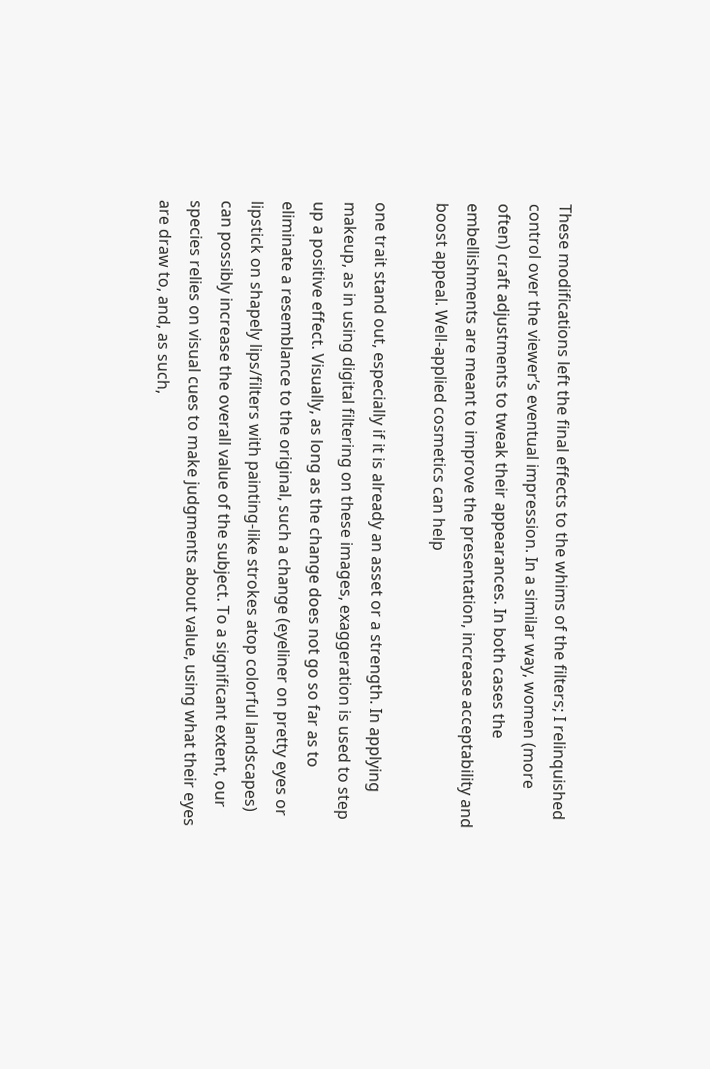These modifications left the final effects to the whims of the filters; I relinquished control over the viewer’s eventual impression. In a similar way, women (more often) craft adjustments to tweak their appearances. In both cases the embellishments are meant to improve the presentation, increase acceptability and boost appeal. Well-applied cosmetics can help

one trait stand out, especially if it is already an asset or a strength. In applying makeup, as in using digital filtering on these images, exaggeration is used to step up a positive effect. Visually, as long as the change does not go so far as to eliminate a resemblance to the original, such a change (eyeliner on pretty eyes or lipstick on shapely lips/filters with painting-like strokes atop colorful landscapes) can possibly increase the overall value of the subject. To a significant extent, our species relies on visual cues to make judgments about value, using what their eyes are draw to, and, as such,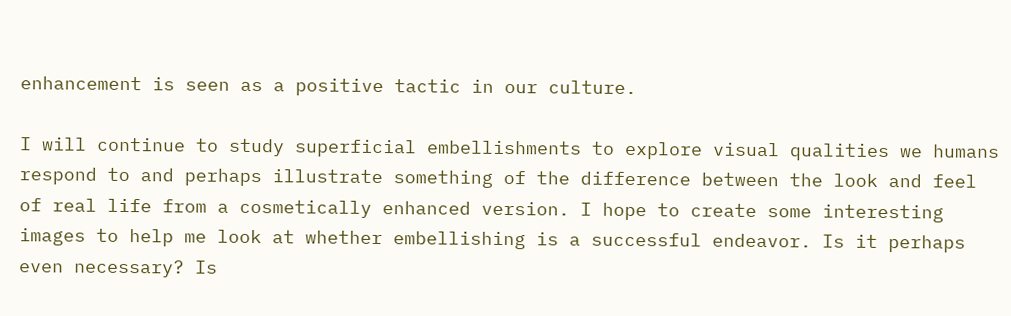enhancement is seen as a positive tactic in our culture.

I will continue to study superficial embellishments to explore visual qualities we humans respond to and perhaps illustrate something of the difference between the look and feel of real life from a cosmetically enhanced version. I hope to create some interesting images to help me look at whether embellishing is a successful endeavor. Is it perhaps even necessary? Is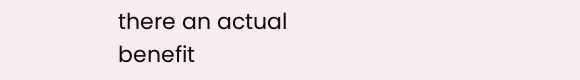there an actual benefit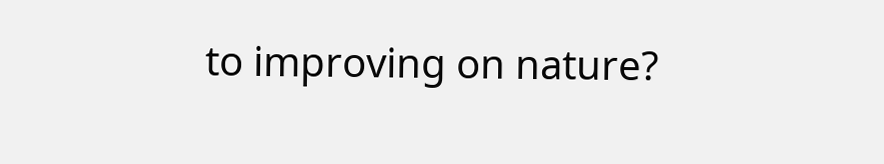to improving on nature?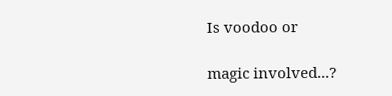Is voodoo or

magic involved...?